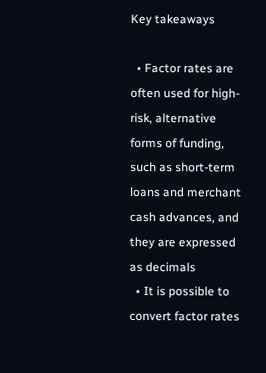Key takeaways

  • Factor rates are often used for high-risk, alternative forms of funding, such as short-term loans and merchant cash advances, and they are expressed as decimals
  • It is possible to convert factor rates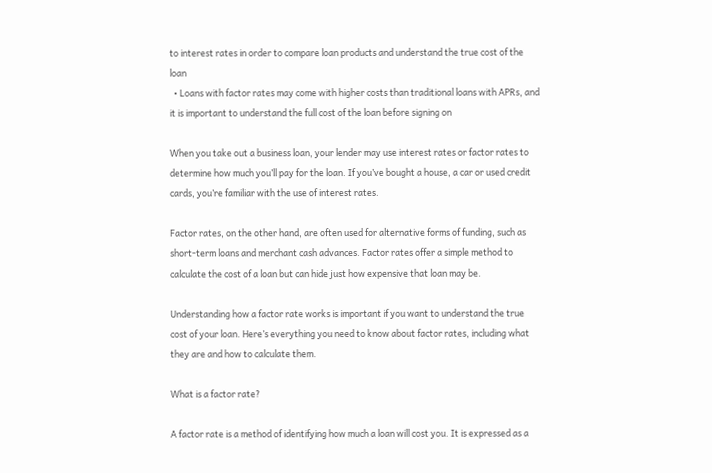to interest rates in order to compare loan products and understand the true cost of the loan
  • Loans with factor rates may come with higher costs than traditional loans with APRs, and it is important to understand the full cost of the loan before signing on

When you take out a business loan, your lender may use interest rates or factor rates to determine how much you’ll pay for the loan. If you’ve bought a house, a car or used credit cards, you’re familiar with the use of interest rates.

Factor rates, on the other hand, are often used for alternative forms of funding, such as short-term loans and merchant cash advances. Factor rates offer a simple method to calculate the cost of a loan but can hide just how expensive that loan may be.

Understanding how a factor rate works is important if you want to understand the true cost of your loan. Here’s everything you need to know about factor rates, including what they are and how to calculate them.

What is a factor rate?

A factor rate is a method of identifying how much a loan will cost you. It is expressed as a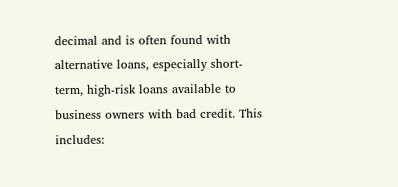decimal and is often found with alternative loans, especially short-term, high-risk loans available to business owners with bad credit. This includes: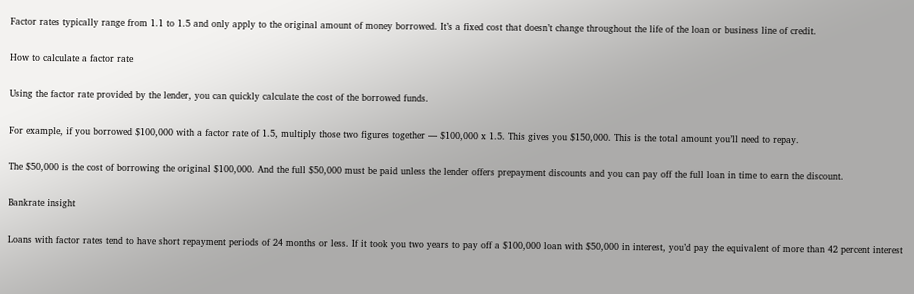Factor rates typically range from 1.1 to 1.5 and only apply to the original amount of money borrowed. It’s a fixed cost that doesn’t change throughout the life of the loan or business line of credit.

How to calculate a factor rate

Using the factor rate provided by the lender, you can quickly calculate the cost of the borrowed funds.

For example, if you borrowed $100,000 with a factor rate of 1.5, multiply those two figures together — $100,000 x 1.5. This gives you $150,000. This is the total amount you’ll need to repay.

The $50,000 is the cost of borrowing the original $100,000. And the full $50,000 must be paid unless the lender offers prepayment discounts and you can pay off the full loan in time to earn the discount.

Bankrate insight

Loans with factor rates tend to have short repayment periods of 24 months or less. If it took you two years to pay off a $100,000 loan with $50,000 in interest, you’d pay the equivalent of more than 42 percent interest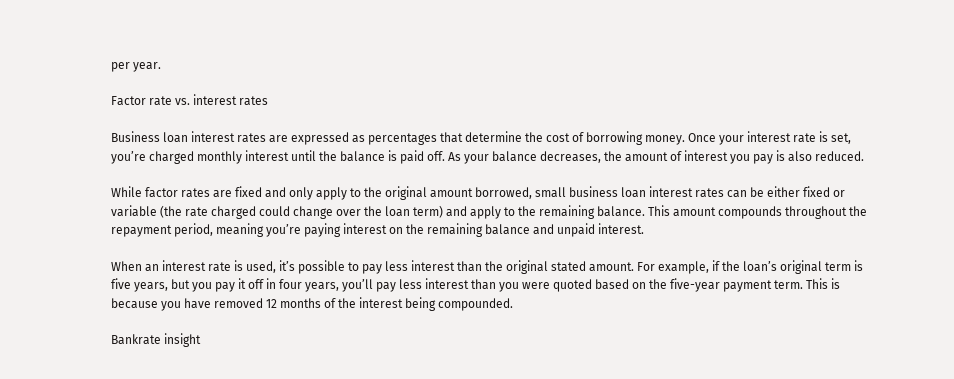per year.

Factor rate vs. interest rates

Business loan interest rates are expressed as percentages that determine the cost of borrowing money. Once your interest rate is set, you’re charged monthly interest until the balance is paid off. As your balance decreases, the amount of interest you pay is also reduced.

While factor rates are fixed and only apply to the original amount borrowed, small business loan interest rates can be either fixed or variable (the rate charged could change over the loan term) and apply to the remaining balance. This amount compounds throughout the repayment period, meaning you’re paying interest on the remaining balance and unpaid interest.

When an interest rate is used, it’s possible to pay less interest than the original stated amount. For example, if the loan’s original term is five years, but you pay it off in four years, you’ll pay less interest than you were quoted based on the five-year payment term. This is because you have removed 12 months of the interest being compounded.

Bankrate insight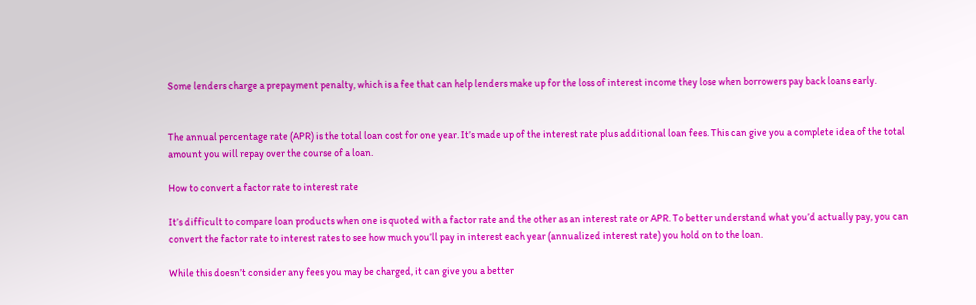Some lenders charge a prepayment penalty, which is a fee that can help lenders make up for the loss of interest income they lose when borrowers pay back loans early.


The annual percentage rate (APR) is the total loan cost for one year. It’s made up of the interest rate plus additional loan fees. This can give you a complete idea of the total amount you will repay over the course of a loan.

How to convert a factor rate to interest rate

It’s difficult to compare loan products when one is quoted with a factor rate and the other as an interest rate or APR. To better understand what you’d actually pay, you can convert the factor rate to interest rates to see how much you’ll pay in interest each year (annualized interest rate) you hold on to the loan.

While this doesn’t consider any fees you may be charged, it can give you a better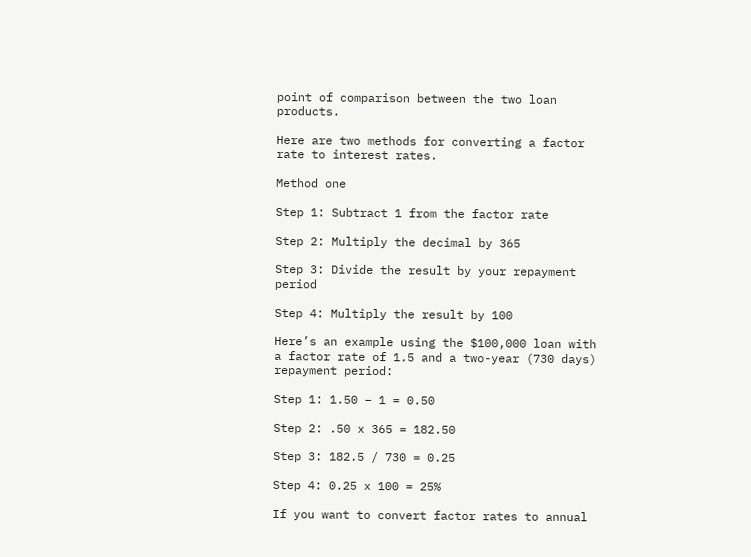point of comparison between the two loan products.

Here are two methods for converting a factor rate to interest rates.

Method one

Step 1: Subtract 1 from the factor rate

Step 2: Multiply the decimal by 365

Step 3: Divide the result by your repayment period

Step 4: Multiply the result by 100

Here’s an example using the $100,000 loan with a factor rate of 1.5 and a two-year (730 days) repayment period:

Step 1: 1.50 – 1 = 0.50

Step 2: .50 x 365 = 182.50

Step 3: 182.5 / 730 = 0.25

Step 4: 0.25 x 100 = 25%

If you want to convert factor rates to annual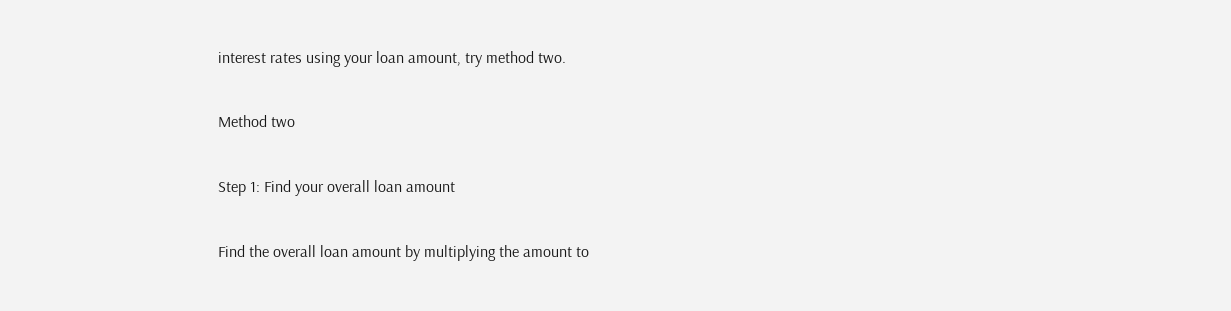interest rates using your loan amount, try method two.

Method two

Step 1: Find your overall loan amount

Find the overall loan amount by multiplying the amount to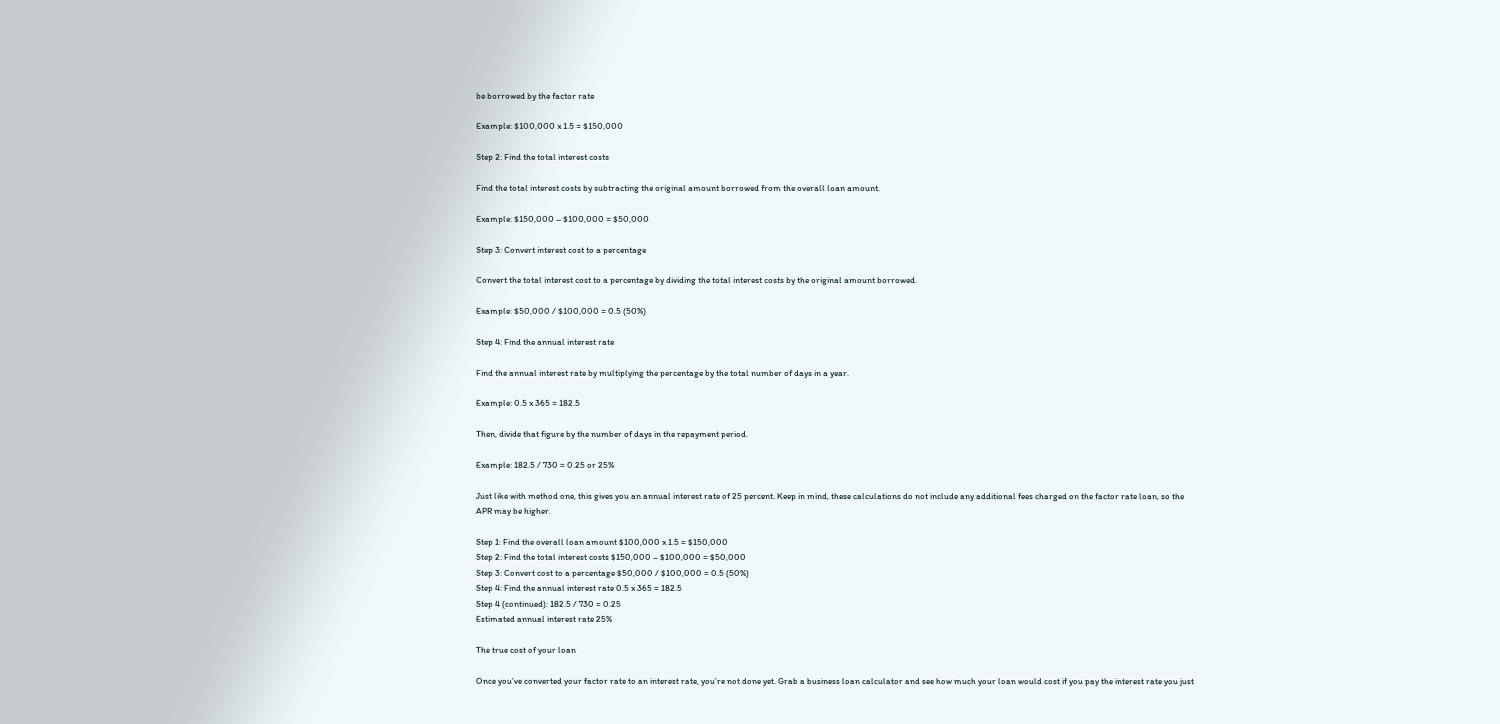be borrowed by the factor rate

Example: $100,000 x 1.5 = $150,000

Step 2: Find the total interest costs

Find the total interest costs by subtracting the original amount borrowed from the overall loan amount.

Example: $150,000 – $100,000 = $50,000

Step 3: Convert interest cost to a percentage

Convert the total interest cost to a percentage by dividing the total interest costs by the original amount borrowed.

Example: $50,000 / $100,000 = 0.5 (50%)

Step 4: Find the annual interest rate

Find the annual interest rate by multiplying the percentage by the total number of days in a year.

Example: 0.5 x 365 = 182.5

Then, divide that figure by the number of days in the repayment period.

Example: 182.5 / 730 = 0.25 or 25%

Just like with method one, this gives you an annual interest rate of 25 percent. Keep in mind, these calculations do not include any additional fees charged on the factor rate loan, so the APR may be higher.

Step 1: Find the overall loan amount $100,000 x 1.5 = $150,000
Step 2: Find the total interest costs $150,000 – $100,000 = $50,000
Step 3: Convert cost to a percentage $50,000 / $100,000 = 0.5 (50%)
Step 4: Find the annual interest rate 0.5 x 365 = 182.5
Step 4 (continued): 182.5 / 730 = 0.25
Estimated annual interest rate 25%

The true cost of your loan

Once you’ve converted your factor rate to an interest rate, you’re not done yet. Grab a business loan calculator and see how much your loan would cost if you pay the interest rate you just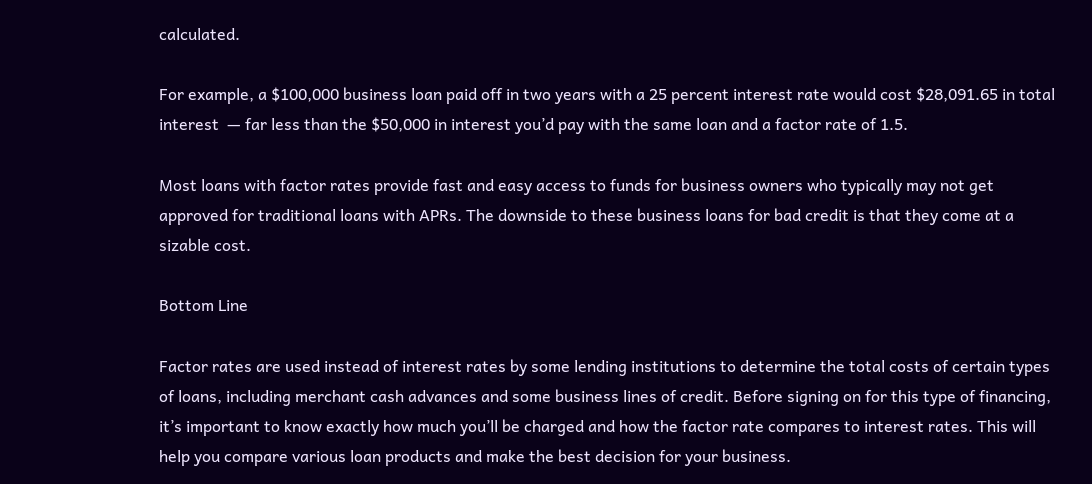calculated.

For example, a $100,000 business loan paid off in two years with a 25 percent interest rate would cost $28,091.65 in total interest  — far less than the $50,000 in interest you’d pay with the same loan and a factor rate of 1.5.

Most loans with factor rates provide fast and easy access to funds for business owners who typically may not get approved for traditional loans with APRs. The downside to these business loans for bad credit is that they come at a sizable cost.

Bottom Line

Factor rates are used instead of interest rates by some lending institutions to determine the total costs of certain types of loans, including merchant cash advances and some business lines of credit. Before signing on for this type of financing, it’s important to know exactly how much you’ll be charged and how the factor rate compares to interest rates. This will help you compare various loan products and make the best decision for your business.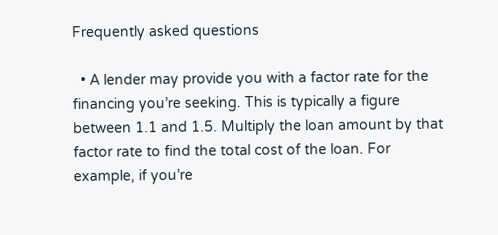Frequently asked questions

  • A lender may provide you with a factor rate for the financing you’re seeking. This is typically a figure between 1.1 and 1.5. Multiply the loan amount by that factor rate to find the total cost of the loan. For example, if you’re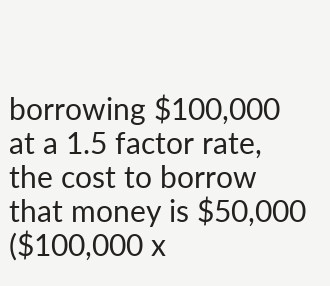borrowing $100,000 at a 1.5 factor rate, the cost to borrow that money is $50,000 ($100,000 x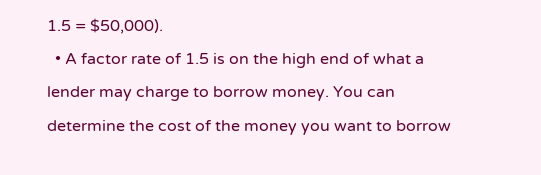1.5 = $50,000).
  • A factor rate of 1.5 is on the high end of what a lender may charge to borrow money. You can determine the cost of the money you want to borrow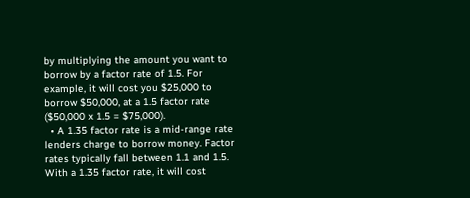by multiplying the amount you want to borrow by a factor rate of 1.5. For example, it will cost you $25,000 to borrow $50,000, at a 1.5 factor rate ($50,000 x 1.5 = $75,000).
  • A 1.35 factor rate is a mid-range rate lenders charge to borrow money. Factor rates typically fall between 1.1 and 1.5. With a 1.35 factor rate, it will cost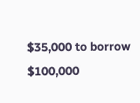$35,000 to borrow $100,000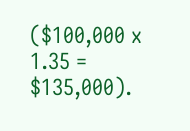($100,000 x 1.35 = $135,000).